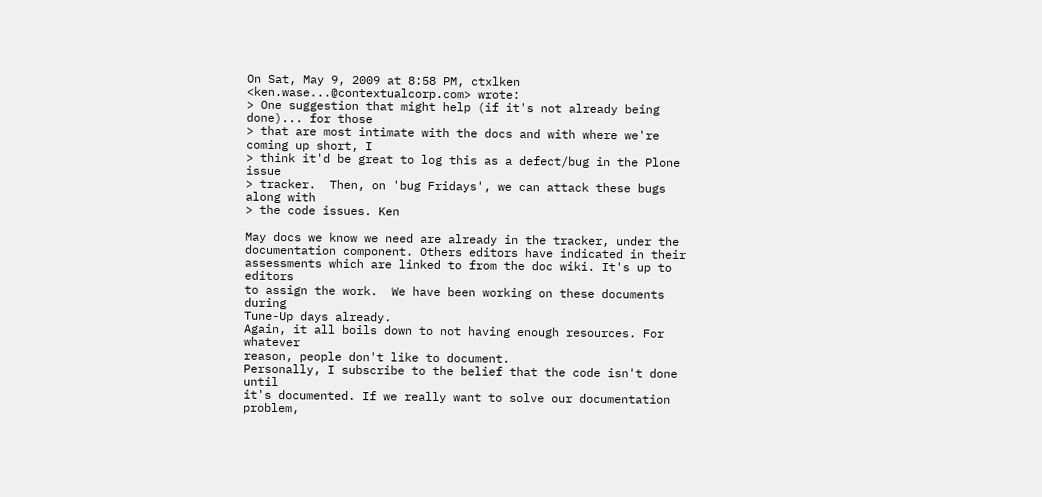On Sat, May 9, 2009 at 8:58 PM, ctxlken <ken.wase...@contextualcorp.com> wrote:
> One suggestion that might help (if it's not already being done)... for those
> that are most intimate with the docs and with where we're coming up short, I
> think it'd be great to log this as a defect/bug in the Plone issue
> tracker.  Then, on 'bug Fridays', we can attack these bugs along with
> the code issues. Ken

May docs we know we need are already in the tracker, under the
documentation component. Others editors have indicated in their
assessments which are linked to from the doc wiki. It's up to editors
to assign the work.  We have been working on these documents during
Tune-Up days already.
Again, it all boils down to not having enough resources. For whatever
reason, people don't like to document.
Personally, I subscribe to the belief that the code isn't done until
it's documented. If we really want to solve our documentation problem,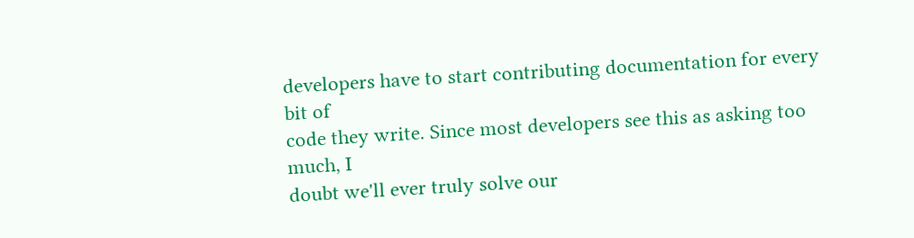developers have to start contributing documentation for every bit of
code they write. Since most developers see this as asking too much, I
doubt we'll ever truly solve our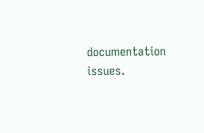documentation issues.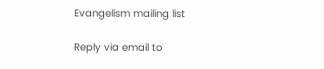Evangelism mailing list

Reply via email to